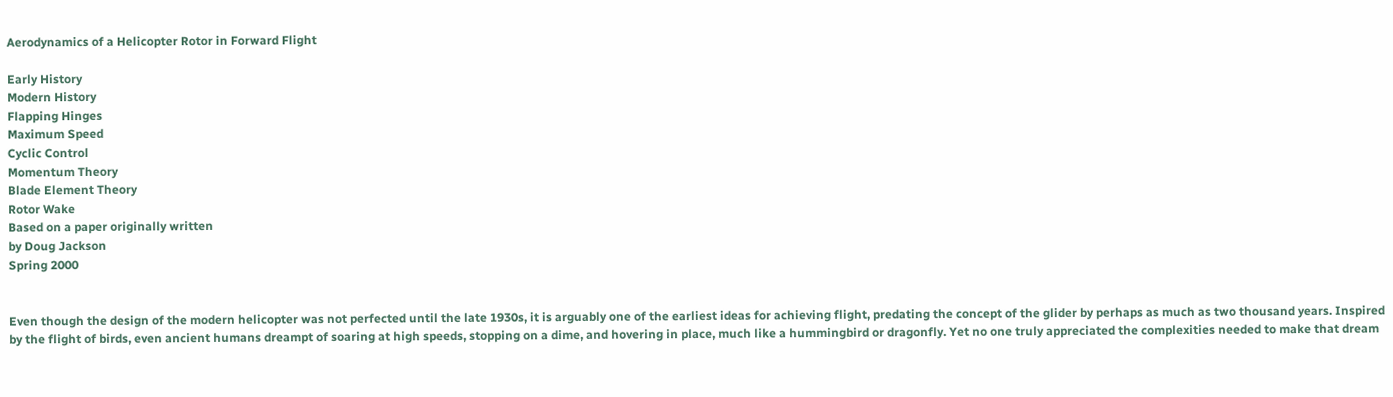Aerodynamics of a Helicopter Rotor in Forward Flight

Early History
Modern History
Flapping Hinges
Maximum Speed
Cyclic Control
Momentum Theory
Blade Element Theory
Rotor Wake
Based on a paper originally written
by Doug Jackson
Spring 2000


Even though the design of the modern helicopter was not perfected until the late 1930s, it is arguably one of the earliest ideas for achieving flight, predating the concept of the glider by perhaps as much as two thousand years. Inspired by the flight of birds, even ancient humans dreampt of soaring at high speeds, stopping on a dime, and hovering in place, much like a hummingbird or dragonfly. Yet no one truly appreciated the complexities needed to make that dream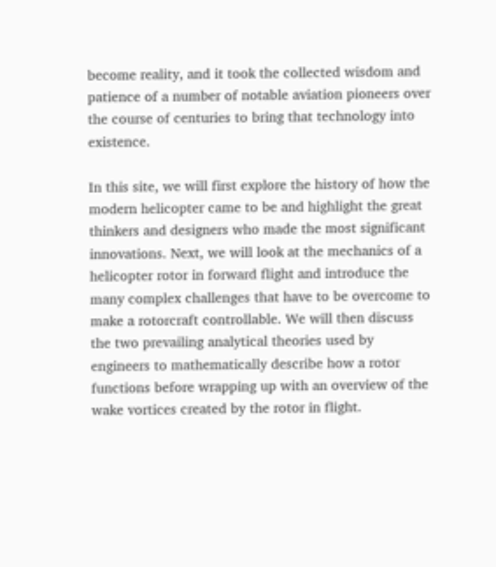become reality, and it took the collected wisdom and patience of a number of notable aviation pioneers over the course of centuries to bring that technology into existence.

In this site, we will first explore the history of how the modern helicopter came to be and highlight the great thinkers and designers who made the most significant innovations. Next, we will look at the mechanics of a helicopter rotor in forward flight and introduce the many complex challenges that have to be overcome to make a rotorcraft controllable. We will then discuss the two prevailing analytical theories used by engineers to mathematically describe how a rotor functions before wrapping up with an overview of the wake vortices created by the rotor in flight.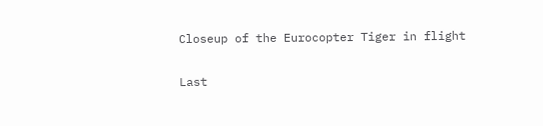Closeup of the Eurocopter Tiger in flight

Last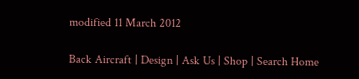modified 11 March 2012

Back Aircraft | Design | Ask Us | Shop | Search Home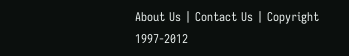About Us | Contact Us | Copyright 1997-2012